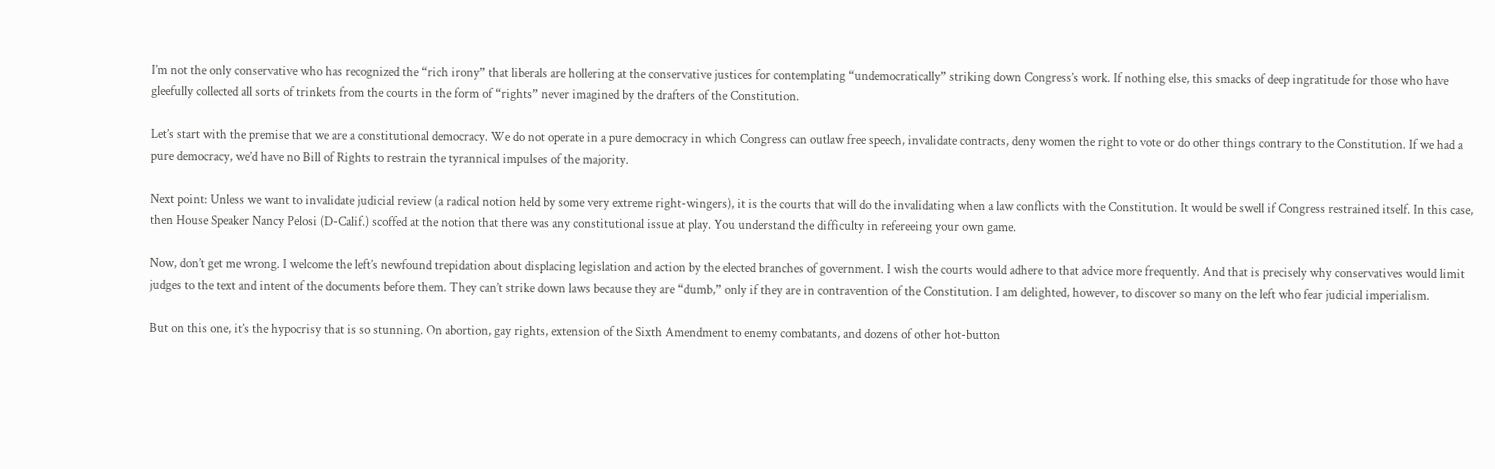I’m not the only conservative who has recognized the “rich irony” that liberals are hollering at the conservative justices for contemplating “undemocratically” striking down Congress’s work. If nothing else, this smacks of deep ingratitude for those who have gleefully collected all sorts of trinkets from the courts in the form of “rights” never imagined by the drafters of the Constitution.

Let’s start with the premise that we are a constitutional democracy. We do not operate in a pure democracy in which Congress can outlaw free speech, invalidate contracts, deny women the right to vote or do other things contrary to the Constitution. If we had a pure democracy, we’d have no Bill of Rights to restrain the tyrannical impulses of the majority.

Next point: Unless we want to invalidate judicial review (a radical notion held by some very extreme right-wingers), it is the courts that will do the invalidating when a law conflicts with the Constitution. It would be swell if Congress restrained itself. In this case, then House Speaker Nancy Pelosi (D-Calif.) scoffed at the notion that there was any constitutional issue at play. You understand the difficulty in refereeing your own game.

Now, don’t get me wrong. I welcome the left’s newfound trepidation about displacing legislation and action by the elected branches of government. I wish the courts would adhere to that advice more frequently. And that is precisely why conservatives would limit judges to the text and intent of the documents before them. They can’t strike down laws because they are “dumb,” only if they are in contravention of the Constitution. I am delighted, however, to discover so many on the left who fear judicial imperialism.

But on this one, it’s the hypocrisy that is so stunning. On abortion, gay rights, extension of the Sixth Amendment to enemy combatants, and dozens of other hot-button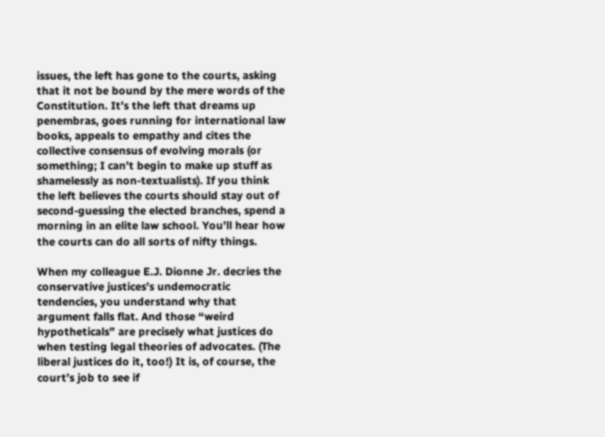issues, the left has gone to the courts, asking that it not be bound by the mere words of the Constitution. It’s the left that dreams up penembras, goes running for international law books, appeals to empathy and cites the collective consensus of evolving morals (or something; I can’t begin to make up stuff as shamelessly as non-textualists). If you think the left believes the courts should stay out of second-guessing the elected branches, spend a morning in an elite law school. You’ll hear how the courts can do all sorts of nifty things.

When my colleague E.J. Dionne Jr. decries the conservative justices’s undemocratic tendencies, you understand why that argument falls flat. And those “weird hypotheticals” are precisely what justices do when testing legal theories of advocates. (The liberal justices do it, too!) It is, of course, the court’s job to see if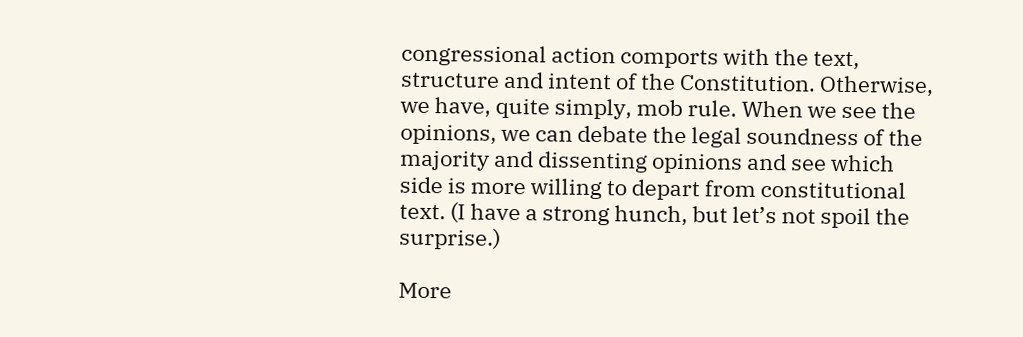congressional action comports with the text, structure and intent of the Constitution. Otherwise, we have, quite simply, mob rule. When we see the opinions, we can debate the legal soundness of the majority and dissenting opinions and see which side is more willing to depart from constitutional text. (I have a strong hunch, but let’s not spoil the surprise.)

More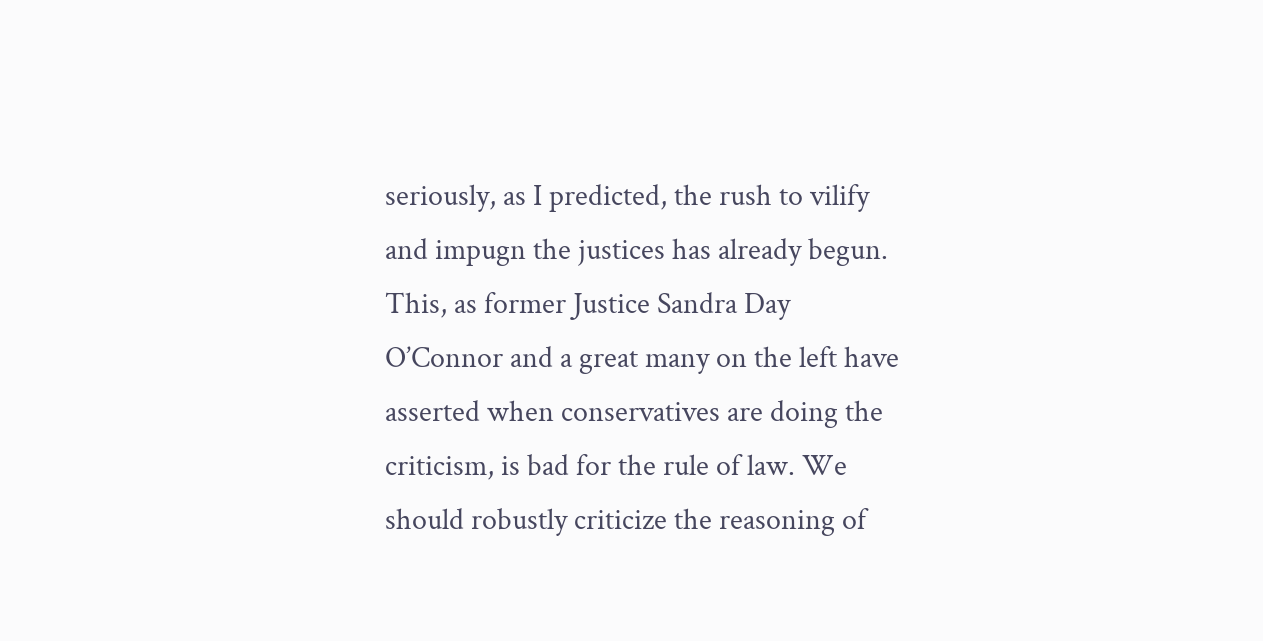seriously, as I predicted, the rush to vilify and impugn the justices has already begun. This, as former Justice Sandra Day O’Connor and a great many on the left have asserted when conservatives are doing the criticism, is bad for the rule of law. We should robustly criticize the reasoning of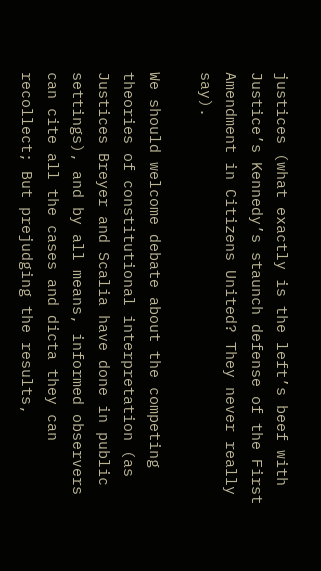justices (what exactly is the left’s beef with Justice’s Kennedy’s staunch defense of the First Amendment in Citizens United? They never really say).

We should welcome debate about the competing theories of constitutional interpretation (as Justices Breyer and Scalia have done in public settings), and by all means, informed observers can cite all the cases and dicta they can recollect; But prejudging the results,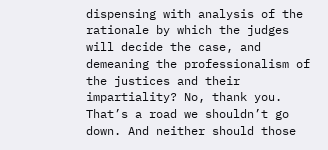dispensing with analysis of the rationale by which the judges will decide the case, and demeaning the professionalism of the justices and their impartiality? No, thank you. That’s a road we shouldn’t go down. And neither should those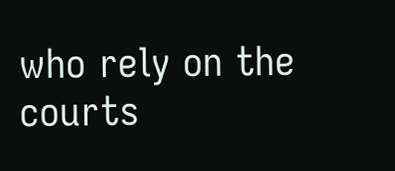who rely on the courts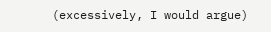(excessively, I would argue)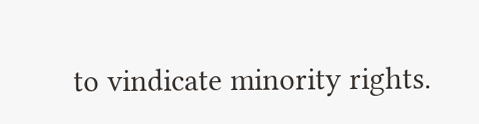to vindicate minority rights.